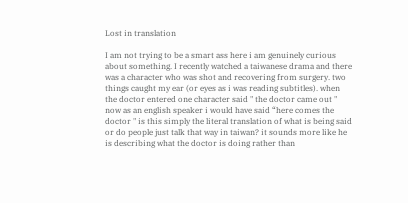Lost in translation

I am not trying to be a smart ass here i am genuinely curious about something. I recently watched a taiwanese drama and there was a character who was shot and recovering from surgery. two things caught my ear (or eyes as i was reading subtitles). when the doctor entered one character said " the doctor came out " now as an english speaker i would have said “here comes the doctor " is this simply the literal translation of what is being said or do people just talk that way in taiwan? it sounds more like he is describing what the doctor is doing rather than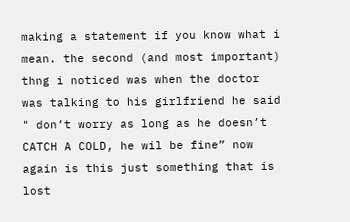making a statement if you know what i mean. the second (and most important) thng i noticed was when the doctor was talking to his girlfriend he said " don’t worry as long as he doesn’t CATCH A COLD, he wil be fine” now again is this just something that is lost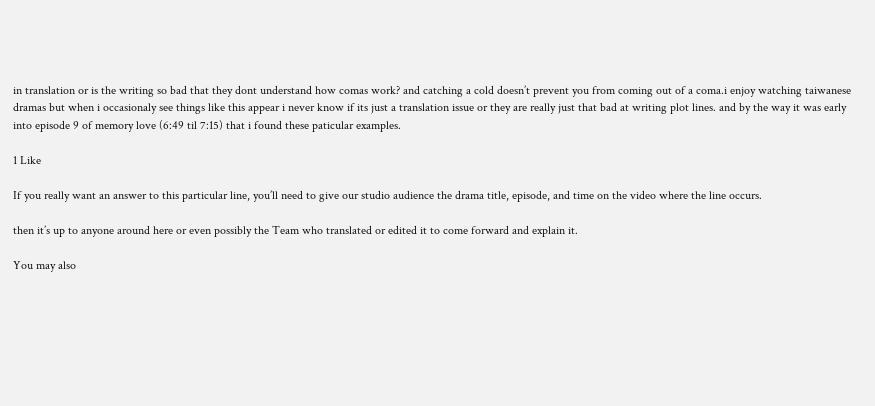in translation or is the writing so bad that they dont understand how comas work? and catching a cold doesn’t prevent you from coming out of a coma.i enjoy watching taiwanese dramas but when i occasionaly see things like this appear i never know if its just a translation issue or they are really just that bad at writing plot lines. and by the way it was early into episode 9 of memory love (6:49 til 7:15) that i found these paticular examples.

1 Like

If you really want an answer to this particular line, you’ll need to give our studio audience the drama title, episode, and time on the video where the line occurs.

then it’s up to anyone around here or even possibly the Team who translated or edited it to come forward and explain it.

You may also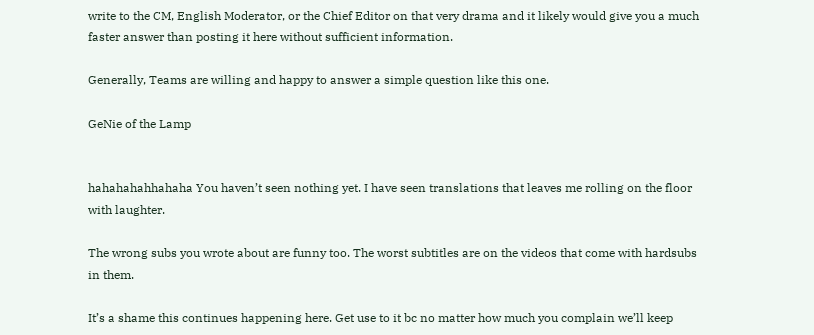write to the CM, English Moderator, or the Chief Editor on that very drama and it likely would give you a much faster answer than posting it here without sufficient information.

Generally, Teams are willing and happy to answer a simple question like this one.

GeNie of the Lamp


hahahahahhahaha You haven’t seen nothing yet. I have seen translations that leaves me rolling on the floor with laughter.

The wrong subs you wrote about are funny too. The worst subtitles are on the videos that come with hardsubs in them.

It’s a shame this continues happening here. Get use to it bc no matter how much you complain we’ll keep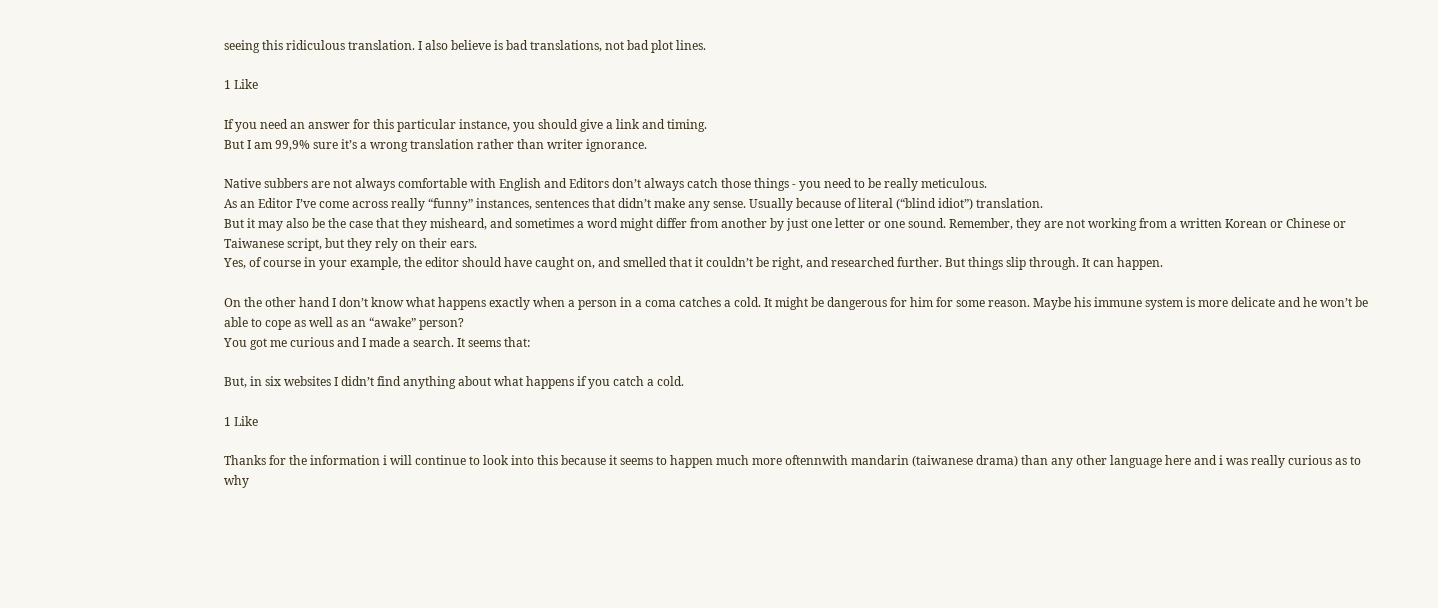seeing this ridiculous translation. I also believe is bad translations, not bad plot lines.

1 Like

If you need an answer for this particular instance, you should give a link and timing.
But I am 99,9% sure it’s a wrong translation rather than writer ignorance.

Native subbers are not always comfortable with English and Editors don’t always catch those things - you need to be really meticulous.
As an Editor I’ve come across really “funny” instances, sentences that didn’t make any sense. Usually because of literal (“blind idiot”) translation.
But it may also be the case that they misheard, and sometimes a word might differ from another by just one letter or one sound. Remember, they are not working from a written Korean or Chinese or Taiwanese script, but they rely on their ears.
Yes, of course in your example, the editor should have caught on, and smelled that it couldn’t be right, and researched further. But things slip through. It can happen.

On the other hand I don’t know what happens exactly when a person in a coma catches a cold. It might be dangerous for him for some reason. Maybe his immune system is more delicate and he won’t be able to cope as well as an “awake” person?
You got me curious and I made a search. It seems that:

But, in six websites I didn’t find anything about what happens if you catch a cold.

1 Like

Thanks for the information i will continue to look into this because it seems to happen much more oftennwith mandarin (taiwanese drama) than any other language here and i was really curious as to why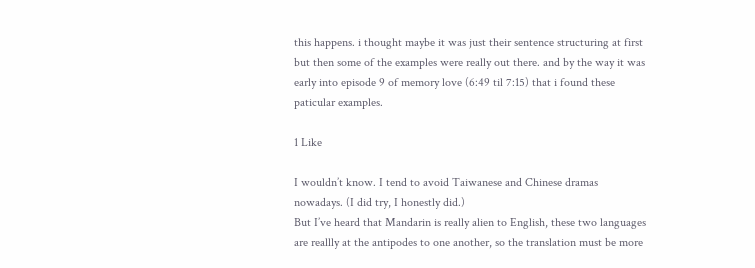this happens. i thought maybe it was just their sentence structuring at first but then some of the examples were really out there. and by the way it was early into episode 9 of memory love (6:49 til 7:15) that i found these paticular examples.

1 Like

I wouldn’t know. I tend to avoid Taiwanese and Chinese dramas nowadays. (I did try, I honestly did.)
But I’ve heard that Mandarin is really alien to English, these two languages are reallly at the antipodes to one another, so the translation must be more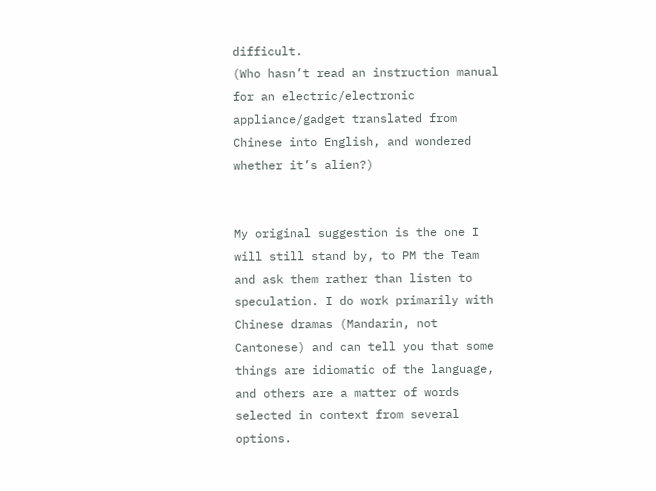difficult.
(Who hasn’t read an instruction manual for an electric/electronic appliance/gadget translated from Chinese into English, and wondered whether it’s alien?)


My original suggestion is the one I will still stand by, to PM the Team and ask them rather than listen to speculation. I do work primarily with Chinese dramas (Mandarin, not Cantonese) and can tell you that some things are idiomatic of the language, and others are a matter of words selected in context from several options.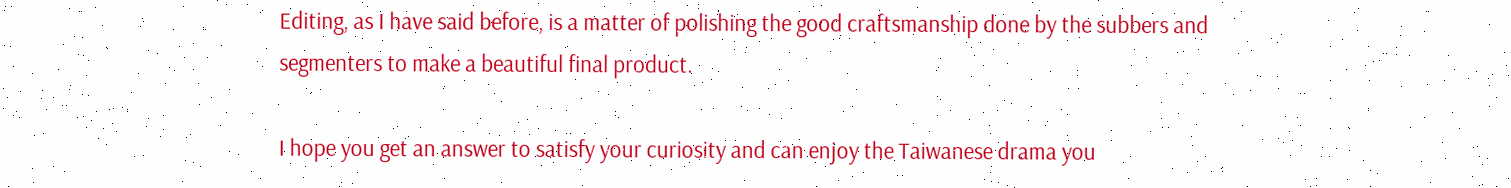Editing, as I have said before, is a matter of polishing the good craftsmanship done by the subbers and segmenters to make a beautiful final product.

I hope you get an answer to satisfy your curiosity and can enjoy the Taiwanese drama you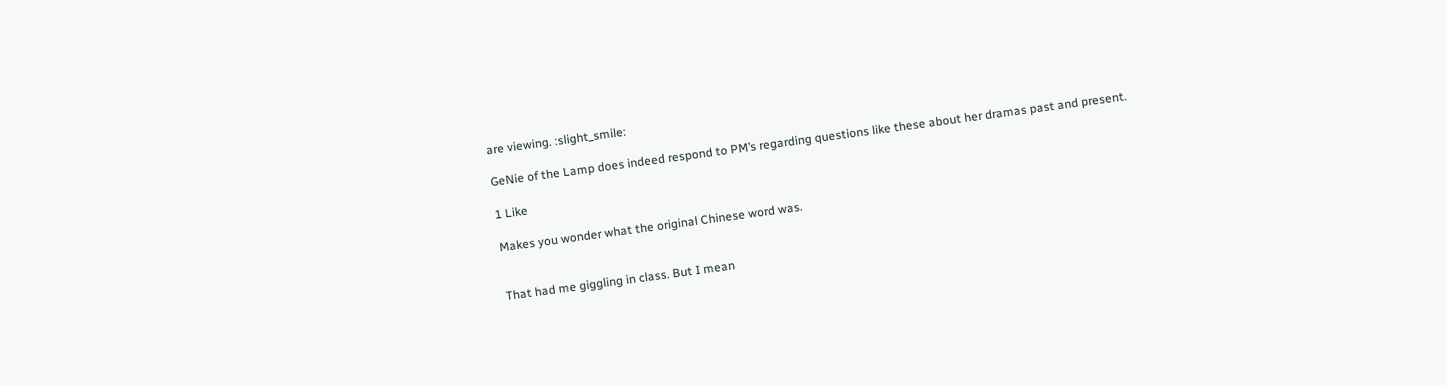are viewing. :slight_smile:

GeNie of the Lamp does indeed respond to PM’s regarding questions like these about her dramas past and present.

1 Like

Makes you wonder what the original Chinese word was.


That had me giggling in class. But I mean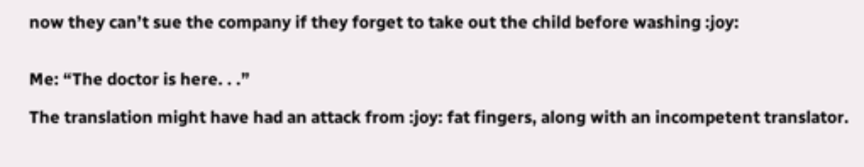now they can’t sue the company if they forget to take out the child before washing :joy:


Me: “The doctor is here. . .”

The translation might have had an attack from :joy: fat fingers, along with an incompetent translator.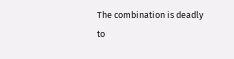The combination is deadly to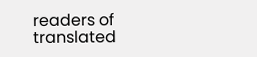readers of translated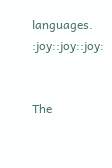languages. :joy::joy::joy:


The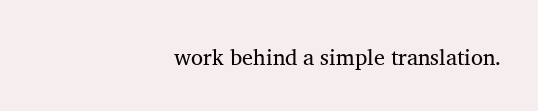work behind a simple translation.